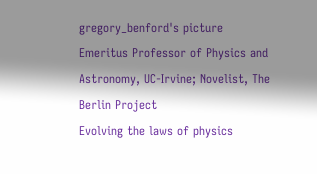gregory_benford's picture
Emeritus Professor of Physics and Astronomy, UC-Irvine; Novelist, The Berlin Project
Evolving the laws of physics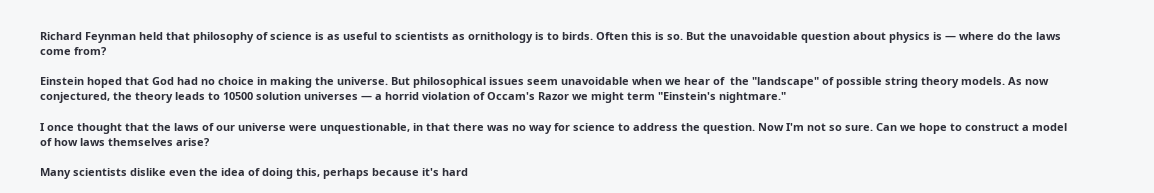Richard Feynman held that philosophy of science is as useful to scientists as ornithology is to birds. Often this is so. But the unavoidable question about physics is — where do the laws come from?

Einstein hoped that God had no choice in making the universe. But philosophical issues seem unavoidable when we hear of  the "landscape" of possible string theory models. As now conjectured, the theory leads to 10500 solution universes — a horrid violation of Occam's Razor we might term "Einstein's nightmare."

I once thought that the laws of our universe were unquestionable, in that there was no way for science to address the question. Now I'm not so sure. Can we hope to construct a model of how laws themselves arise?

Many scientists dislike even the idea of doing this, perhaps because it's hard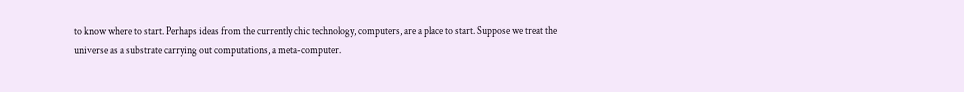to know where to start. Perhaps ideas from the currently chic technology, computers, are a place to start. Suppose we treat the universe as a substrate carrying out computations, a meta-computer.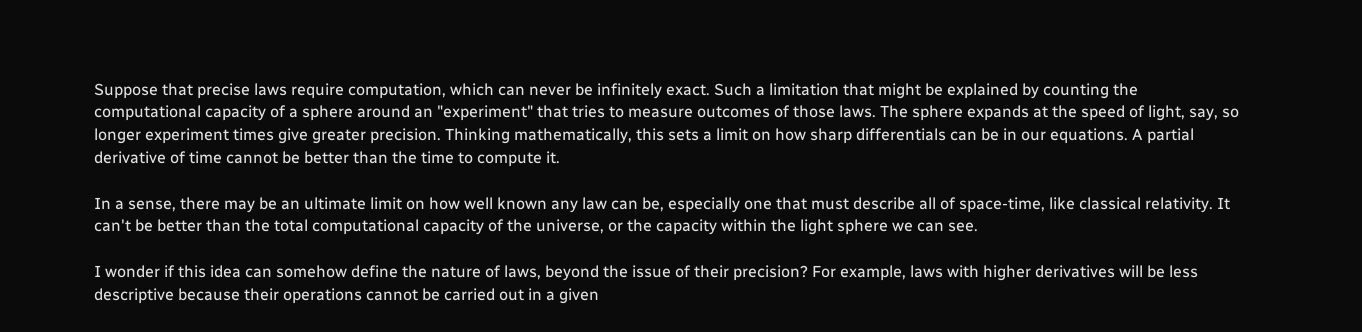Suppose that precise laws require computation, which can never be infinitely exact. Such a limitation that might be explained by counting the computational capacity of a sphere around an "experiment" that tries to measure outcomes of those laws. The sphere expands at the speed of light, say, so longer experiment times give greater precision. Thinking mathematically, this sets a limit on how sharp differentials can be in our equations. A partial derivative of time cannot be better than the time to compute it.

In a sense, there may be an ultimate limit on how well known any law can be, especially one that must describe all of space-time, like classical relativity. It can't be better than the total computational capacity of the universe, or the capacity within the light sphere we can see.

I wonder if this idea can somehow define the nature of laws, beyond the issue of their precision? For example, laws with higher derivatives will be less descriptive because their operations cannot be carried out in a given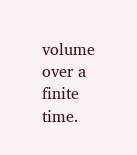volume over a finite time.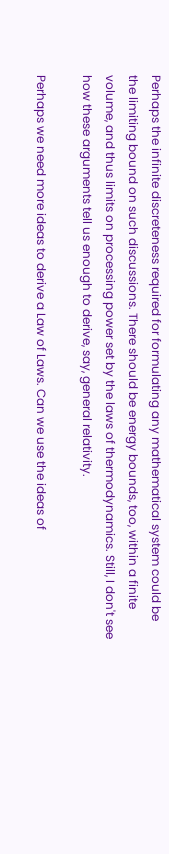Perhaps the infinite discreteness required for formulating any mathematical system could be the limiting bound on such discussions. There should be energy bounds, too, within a finite volume, and thus limits on processing power set by the laws of thermodynamics. Still, I don't see how these arguments tell us enough to derive, say, general relativity.

Perhaps we need more ideas to derive a Law of Laws. Can we use the ideas of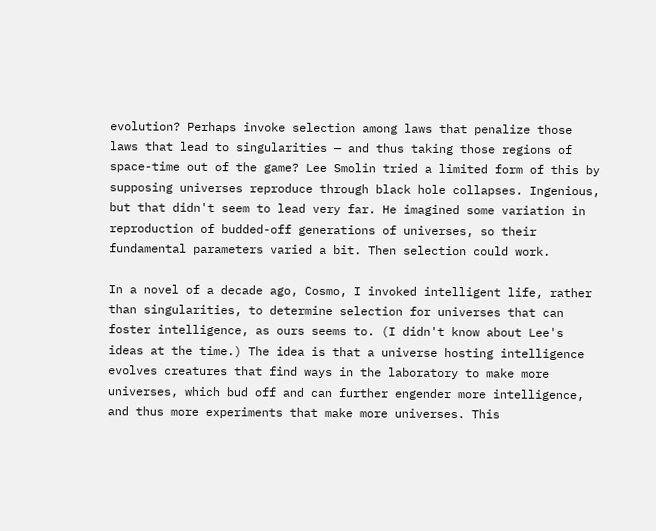evolution? Perhaps invoke selection among laws that penalize those laws that lead to singularities — and thus taking those regions of space-time out of the game? Lee Smolin tried a limited form of this by supposing universes reproduce through black hole collapses. Ingenious, but that didn't seem to lead very far. He imagined some variation in reproduction of budded-off generations of universes, so their fundamental parameters varied a bit. Then selection could work.

In a novel of a decade ago, Cosmo, I invoked intelligent life, rather than singularities, to determine selection for universes that can foster intelligence, as ours seems to. (I didn't know about Lee's ideas at the time.) The idea is that a universe hosting intelligence evolves creatures that find ways in the laboratory to make more universes, which bud off and can further engender more intelligence, and thus more experiments that make more universes. This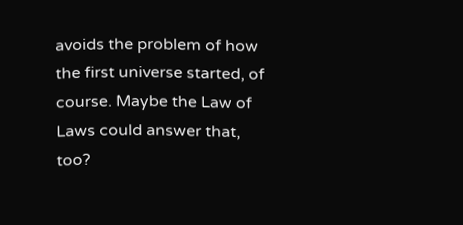avoids the problem of how the first universe started, of course. Maybe the Law of Laws could answer that, too?